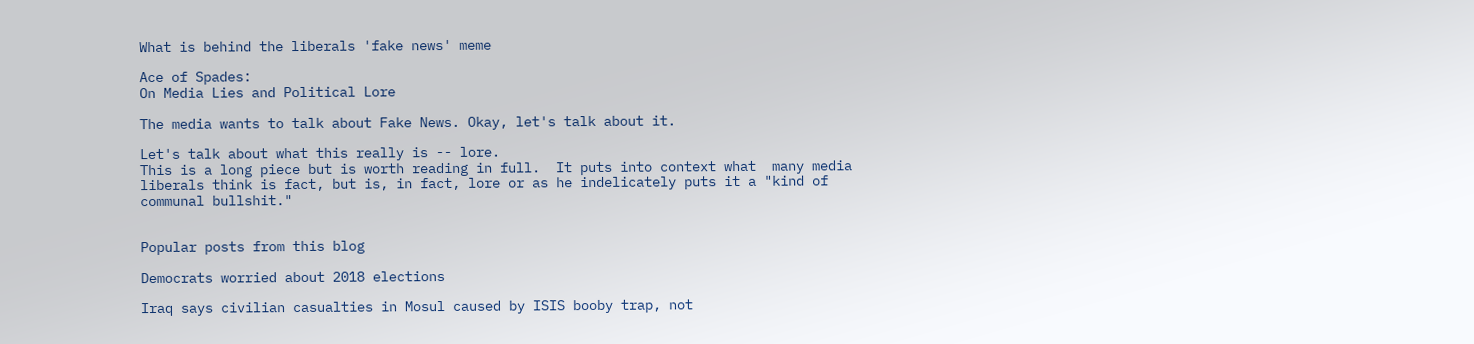What is behind the liberals 'fake news' meme

Ace of Spades:
On Media Lies and Political Lore

The media wants to talk about Fake News. Okay, let's talk about it.

Let's talk about what this really is -- lore.
This is a long piece but is worth reading in full.  It puts into context what  many media liberals think is fact, but is, in fact, lore or as he indelicately puts it a "kind of communal bullshit."


Popular posts from this blog

Democrats worried about 2018 elections

Iraq says civilian casualties in Mosul caused by ISIS booby trap, not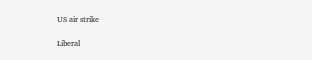US air strike

Liberal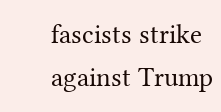fascists strike against Trump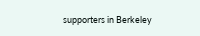supporters in Berkeley